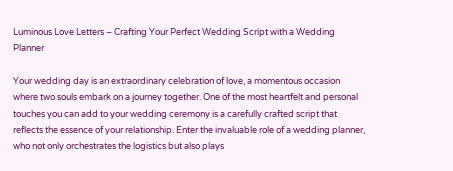Luminous Love Letters – Crafting Your Perfect Wedding Script with a Wedding Planner

Your wedding day is an extraordinary celebration of love, a momentous occasion where two souls embark on a journey together. One of the most heartfelt and personal touches you can add to your wedding ceremony is a carefully crafted script that reflects the essence of your relationship. Enter the invaluable role of a wedding planner, who not only orchestrates the logistics but also plays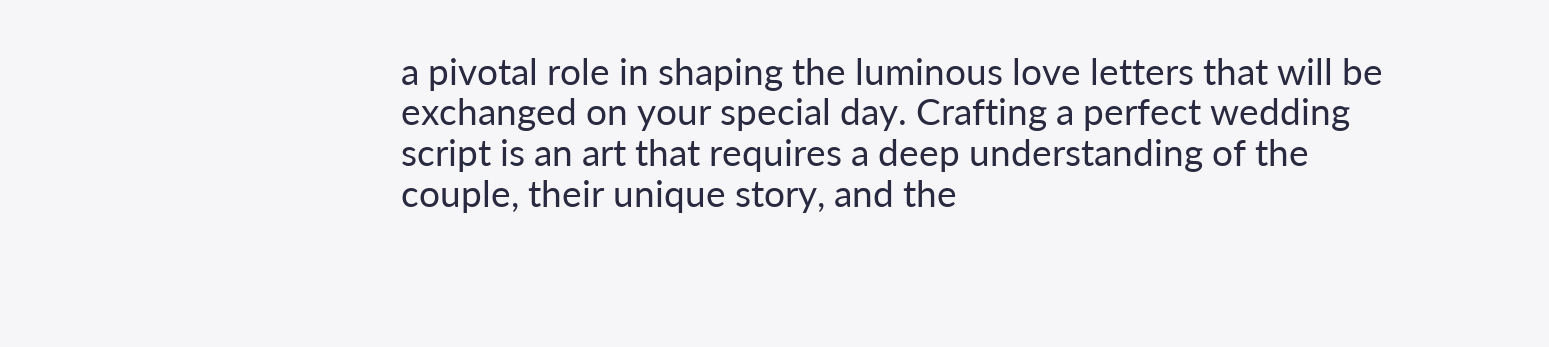a pivotal role in shaping the luminous love letters that will be exchanged on your special day. Crafting a perfect wedding script is an art that requires a deep understanding of the couple, their unique story, and the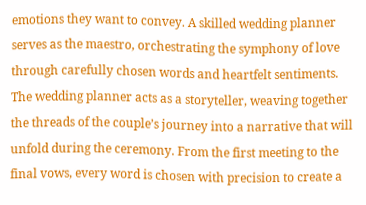emotions they want to convey. A skilled wedding planner serves as the maestro, orchestrating the symphony of love through carefully chosen words and heartfelt sentiments. The wedding planner acts as a storyteller, weaving together the threads of the couple’s journey into a narrative that will unfold during the ceremony. From the first meeting to the final vows, every word is chosen with precision to create a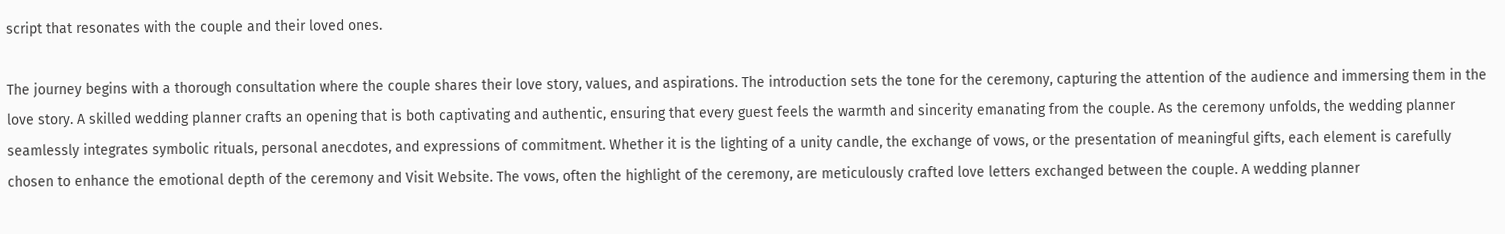script that resonates with the couple and their loved ones.

The journey begins with a thorough consultation where the couple shares their love story, values, and aspirations. The introduction sets the tone for the ceremony, capturing the attention of the audience and immersing them in the love story. A skilled wedding planner crafts an opening that is both captivating and authentic, ensuring that every guest feels the warmth and sincerity emanating from the couple. As the ceremony unfolds, the wedding planner seamlessly integrates symbolic rituals, personal anecdotes, and expressions of commitment. Whether it is the lighting of a unity candle, the exchange of vows, or the presentation of meaningful gifts, each element is carefully chosen to enhance the emotional depth of the ceremony and Visit Website. The vows, often the highlight of the ceremony, are meticulously crafted love letters exchanged between the couple. A wedding planner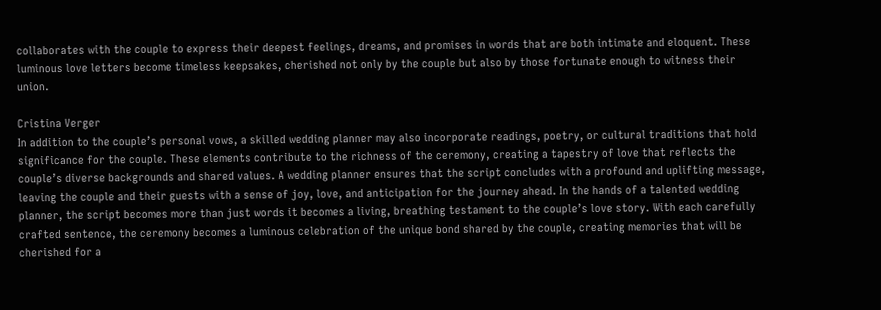collaborates with the couple to express their deepest feelings, dreams, and promises in words that are both intimate and eloquent. These luminous love letters become timeless keepsakes, cherished not only by the couple but also by those fortunate enough to witness their union.

Cristina Verger
In addition to the couple’s personal vows, a skilled wedding planner may also incorporate readings, poetry, or cultural traditions that hold significance for the couple. These elements contribute to the richness of the ceremony, creating a tapestry of love that reflects the couple’s diverse backgrounds and shared values. A wedding planner ensures that the script concludes with a profound and uplifting message, leaving the couple and their guests with a sense of joy, love, and anticipation for the journey ahead. In the hands of a talented wedding planner, the script becomes more than just words it becomes a living, breathing testament to the couple’s love story. With each carefully crafted sentence, the ceremony becomes a luminous celebration of the unique bond shared by the couple, creating memories that will be cherished for a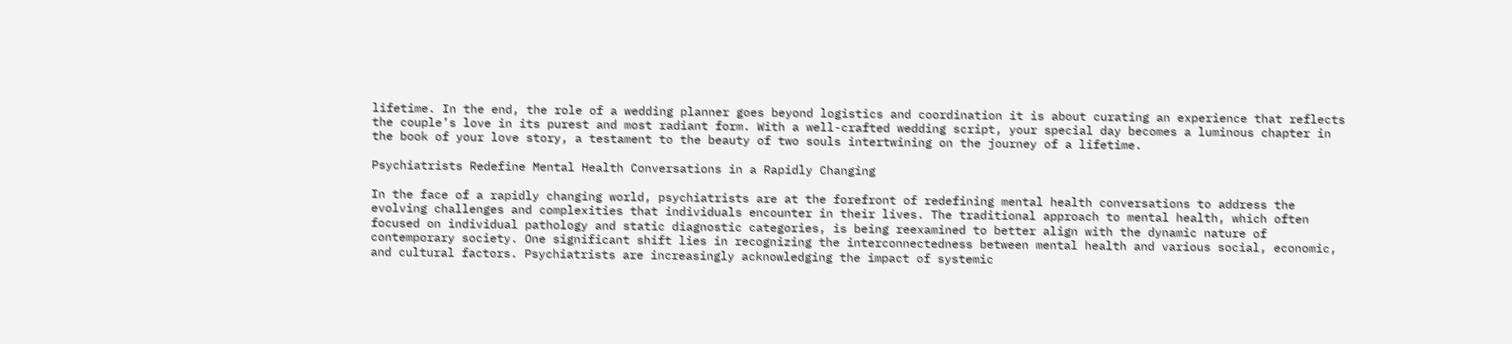lifetime. In the end, the role of a wedding planner goes beyond logistics and coordination it is about curating an experience that reflects the couple’s love in its purest and most radiant form. With a well-crafted wedding script, your special day becomes a luminous chapter in the book of your love story, a testament to the beauty of two souls intertwining on the journey of a lifetime.

Psychiatrists Redefine Mental Health Conversations in a Rapidly Changing

In the face of a rapidly changing world, psychiatrists are at the forefront of redefining mental health conversations to address the evolving challenges and complexities that individuals encounter in their lives. The traditional approach to mental health, which often focused on individual pathology and static diagnostic categories, is being reexamined to better align with the dynamic nature of contemporary society. One significant shift lies in recognizing the interconnectedness between mental health and various social, economic, and cultural factors. Psychiatrists are increasingly acknowledging the impact of systemic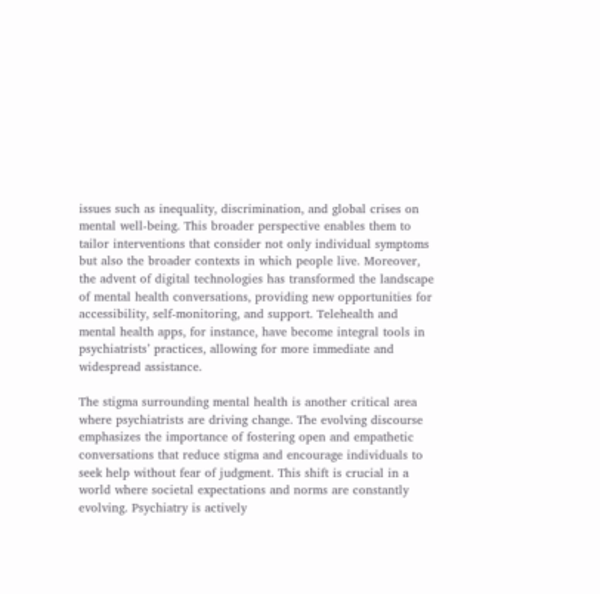issues such as inequality, discrimination, and global crises on mental well-being. This broader perspective enables them to tailor interventions that consider not only individual symptoms but also the broader contexts in which people live. Moreover, the advent of digital technologies has transformed the landscape of mental health conversations, providing new opportunities for accessibility, self-monitoring, and support. Telehealth and mental health apps, for instance, have become integral tools in psychiatrists’ practices, allowing for more immediate and widespread assistance.

The stigma surrounding mental health is another critical area where psychiatrists are driving change. The evolving discourse emphasizes the importance of fostering open and empathetic conversations that reduce stigma and encourage individuals to seek help without fear of judgment. This shift is crucial in a world where societal expectations and norms are constantly evolving. Psychiatry is actively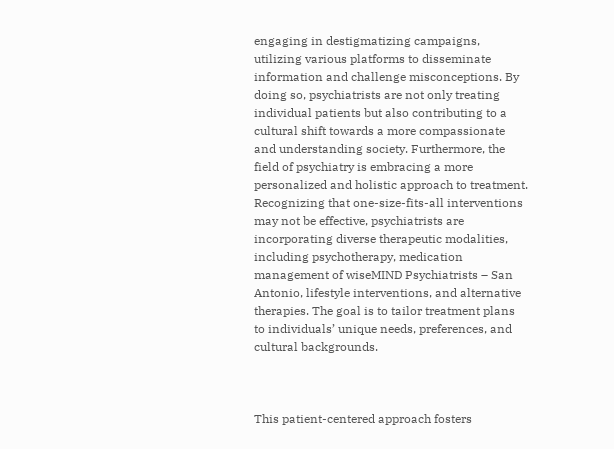engaging in destigmatizing campaigns, utilizing various platforms to disseminate information and challenge misconceptions. By doing so, psychiatrists are not only treating individual patients but also contributing to a cultural shift towards a more compassionate and understanding society. Furthermore, the field of psychiatry is embracing a more personalized and holistic approach to treatment. Recognizing that one-size-fits-all interventions may not be effective, psychiatrists are incorporating diverse therapeutic modalities, including psychotherapy, medication management of wiseMIND Psychiatrists – San Antonio, lifestyle interventions, and alternative therapies. The goal is to tailor treatment plans to individuals’ unique needs, preferences, and cultural backgrounds.



This patient-centered approach fosters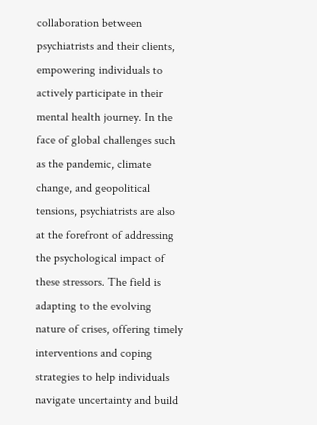collaboration between psychiatrists and their clients, empowering individuals to actively participate in their mental health journey. In the face of global challenges such as the pandemic, climate change, and geopolitical tensions, psychiatrists are also at the forefront of addressing the psychological impact of these stressors. The field is adapting to the evolving nature of crises, offering timely interventions and coping strategies to help individuals navigate uncertainty and build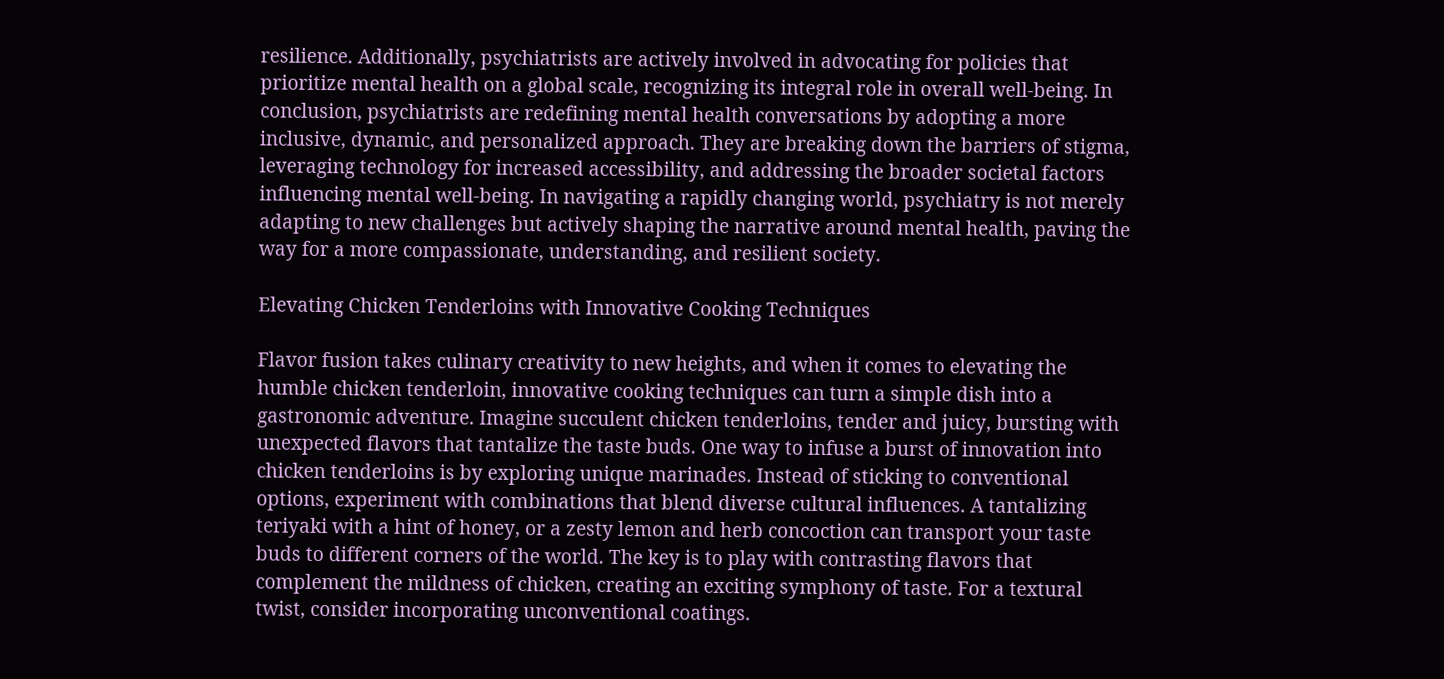resilience. Additionally, psychiatrists are actively involved in advocating for policies that prioritize mental health on a global scale, recognizing its integral role in overall well-being. In conclusion, psychiatrists are redefining mental health conversations by adopting a more inclusive, dynamic, and personalized approach. They are breaking down the barriers of stigma, leveraging technology for increased accessibility, and addressing the broader societal factors influencing mental well-being. In navigating a rapidly changing world, psychiatry is not merely adapting to new challenges but actively shaping the narrative around mental health, paving the way for a more compassionate, understanding, and resilient society.

Elevating Chicken Tenderloins with Innovative Cooking Techniques

Flavor fusion takes culinary creativity to new heights, and when it comes to elevating the humble chicken tenderloin, innovative cooking techniques can turn a simple dish into a gastronomic adventure. Imagine succulent chicken tenderloins, tender and juicy, bursting with unexpected flavors that tantalize the taste buds. One way to infuse a burst of innovation into chicken tenderloins is by exploring unique marinades. Instead of sticking to conventional options, experiment with combinations that blend diverse cultural influences. A tantalizing teriyaki with a hint of honey, or a zesty lemon and herb concoction can transport your taste buds to different corners of the world. The key is to play with contrasting flavors that complement the mildness of chicken, creating an exciting symphony of taste. For a textural twist, consider incorporating unconventional coatings.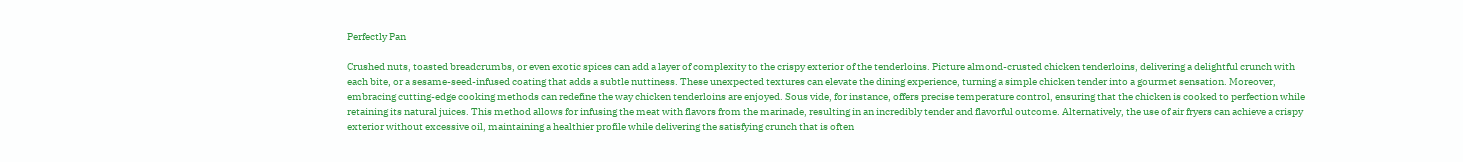Perfectly Pan

Crushed nuts, toasted breadcrumbs, or even exotic spices can add a layer of complexity to the crispy exterior of the tenderloins. Picture almond-crusted chicken tenderloins, delivering a delightful crunch with each bite, or a sesame-seed-infused coating that adds a subtle nuttiness. These unexpected textures can elevate the dining experience, turning a simple chicken tender into a gourmet sensation. Moreover, embracing cutting-edge cooking methods can redefine the way chicken tenderloins are enjoyed. Sous vide, for instance, offers precise temperature control, ensuring that the chicken is cooked to perfection while retaining its natural juices. This method allows for infusing the meat with flavors from the marinade, resulting in an incredibly tender and flavorful outcome. Alternatively, the use of air fryers can achieve a crispy exterior without excessive oil, maintaining a healthier profile while delivering the satisfying crunch that is often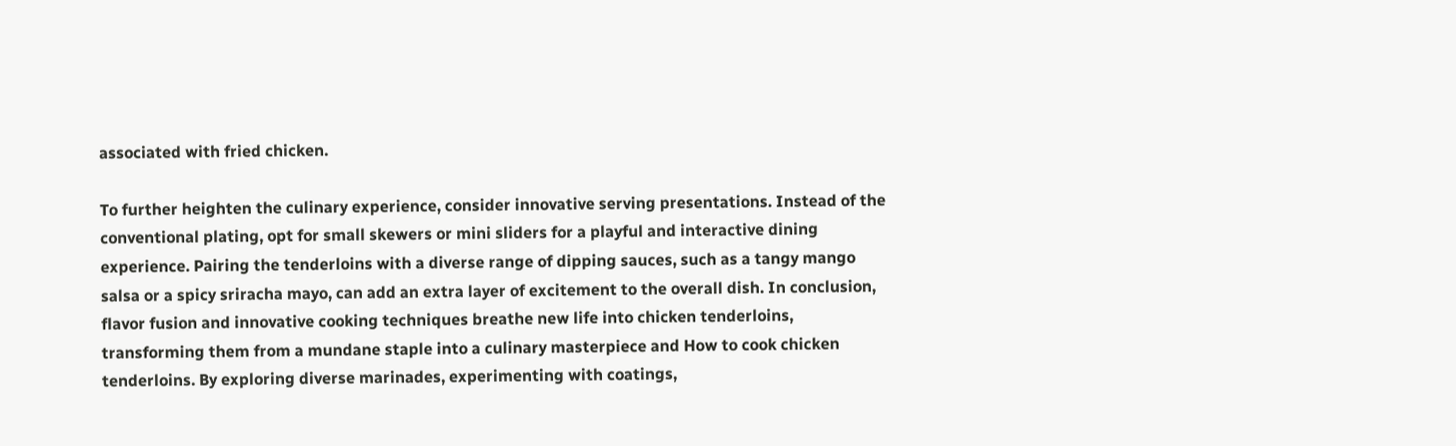associated with fried chicken.

To further heighten the culinary experience, consider innovative serving presentations. Instead of the conventional plating, opt for small skewers or mini sliders for a playful and interactive dining experience. Pairing the tenderloins with a diverse range of dipping sauces, such as a tangy mango salsa or a spicy sriracha mayo, can add an extra layer of excitement to the overall dish. In conclusion, flavor fusion and innovative cooking techniques breathe new life into chicken tenderloins, transforming them from a mundane staple into a culinary masterpiece and How to cook chicken tenderloins. By exploring diverse marinades, experimenting with coatings,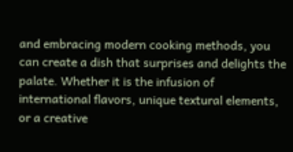and embracing modern cooking methods, you can create a dish that surprises and delights the palate. Whether it is the infusion of international flavors, unique textural elements, or a creative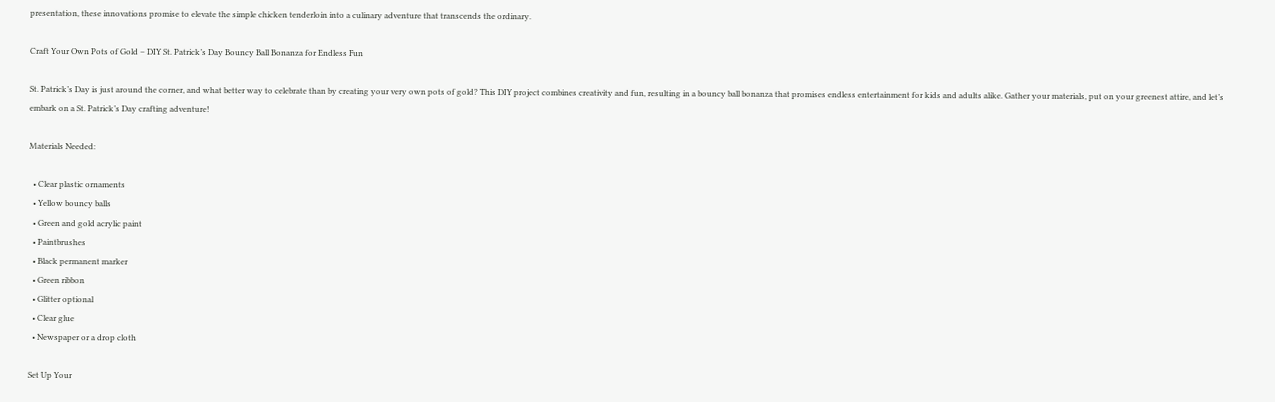presentation, these innovations promise to elevate the simple chicken tenderloin into a culinary adventure that transcends the ordinary.

Craft Your Own Pots of Gold – DIY St. Patrick’s Day Bouncy Ball Bonanza for Endless Fun

St. Patrick’s Day is just around the corner, and what better way to celebrate than by creating your very own pots of gold? This DIY project combines creativity and fun, resulting in a bouncy ball bonanza that promises endless entertainment for kids and adults alike. Gather your materials, put on your greenest attire, and let’s embark on a St. Patrick’s Day crafting adventure!

Materials Needed:

  • Clear plastic ornaments
  • Yellow bouncy balls
  • Green and gold acrylic paint
  • Paintbrushes
  • Black permanent marker
  • Green ribbon
  • Glitter optional
  • Clear glue
  • Newspaper or a drop cloth

Set Up Your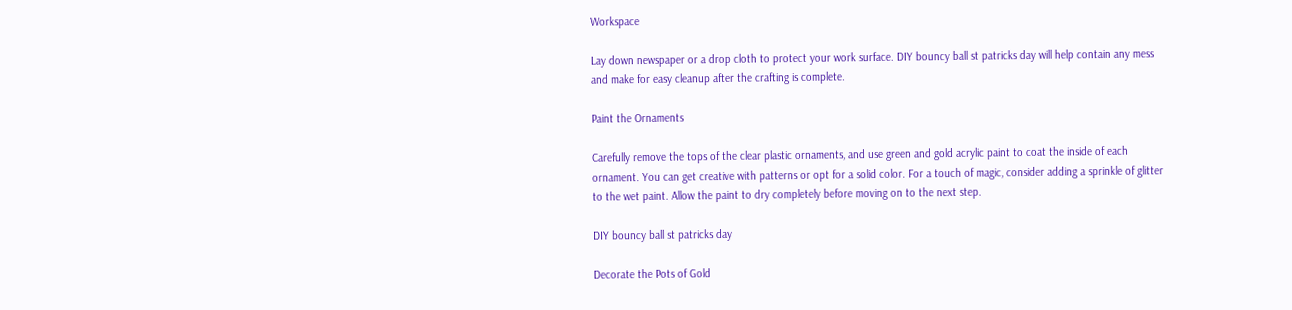Workspace

Lay down newspaper or a drop cloth to protect your work surface. DIY bouncy ball st patricks day will help contain any mess and make for easy cleanup after the crafting is complete.

Paint the Ornaments

Carefully remove the tops of the clear plastic ornaments, and use green and gold acrylic paint to coat the inside of each ornament. You can get creative with patterns or opt for a solid color. For a touch of magic, consider adding a sprinkle of glitter to the wet paint. Allow the paint to dry completely before moving on to the next step.

DIY bouncy ball st patricks day

Decorate the Pots of Gold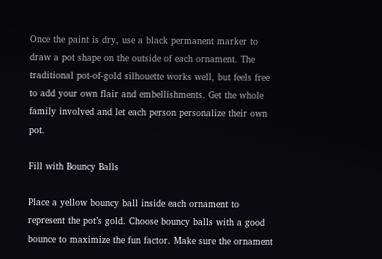Once the paint is dry, use a black permanent marker to draw a pot shape on the outside of each ornament. The traditional pot-of-gold silhouette works well, but feels free to add your own flair and embellishments. Get the whole family involved and let each person personalize their own pot.

Fill with Bouncy Balls

Place a yellow bouncy ball inside each ornament to represent the pot’s gold. Choose bouncy balls with a good bounce to maximize the fun factor. Make sure the ornament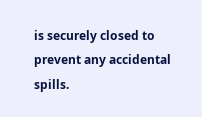is securely closed to prevent any accidental spills.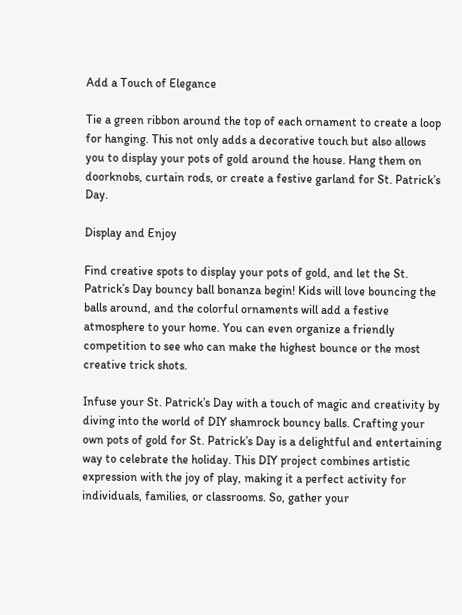Add a Touch of Elegance

Tie a green ribbon around the top of each ornament to create a loop for hanging. This not only adds a decorative touch but also allows you to display your pots of gold around the house. Hang them on doorknobs, curtain rods, or create a festive garland for St. Patrick’s Day.

Display and Enjoy

Find creative spots to display your pots of gold, and let the St. Patrick’s Day bouncy ball bonanza begin! Kids will love bouncing the balls around, and the colorful ornaments will add a festive atmosphere to your home. You can even organize a friendly competition to see who can make the highest bounce or the most creative trick shots.

Infuse your St. Patrick’s Day with a touch of magic and creativity by diving into the world of DIY shamrock bouncy balls. Crafting your own pots of gold for St. Patrick’s Day is a delightful and entertaining way to celebrate the holiday. This DIY project combines artistic expression with the joy of play, making it a perfect activity for individuals, families, or classrooms. So, gather your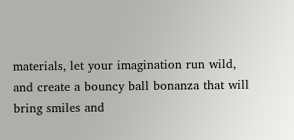materials, let your imagination run wild, and create a bouncy ball bonanza that will bring smiles and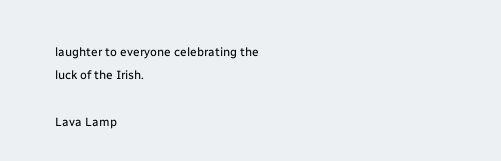laughter to everyone celebrating the luck of the Irish.

Lava Lamp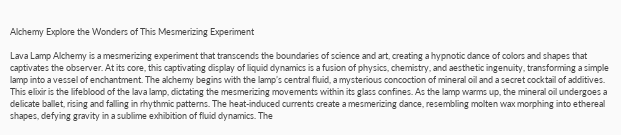Alchemy Explore the Wonders of This Mesmerizing Experiment

Lava Lamp Alchemy is a mesmerizing experiment that transcends the boundaries of science and art, creating a hypnotic dance of colors and shapes that captivates the observer. At its core, this captivating display of liquid dynamics is a fusion of physics, chemistry, and aesthetic ingenuity, transforming a simple lamp into a vessel of enchantment. The alchemy begins with the lamp’s central fluid, a mysterious concoction of mineral oil and a secret cocktail of additives. This elixir is the lifeblood of the lava lamp, dictating the mesmerizing movements within its glass confines. As the lamp warms up, the mineral oil undergoes a delicate ballet, rising and falling in rhythmic patterns. The heat-induced currents create a mesmerizing dance, resembling molten wax morphing into ethereal shapes, defying gravity in a sublime exhibition of fluid dynamics. The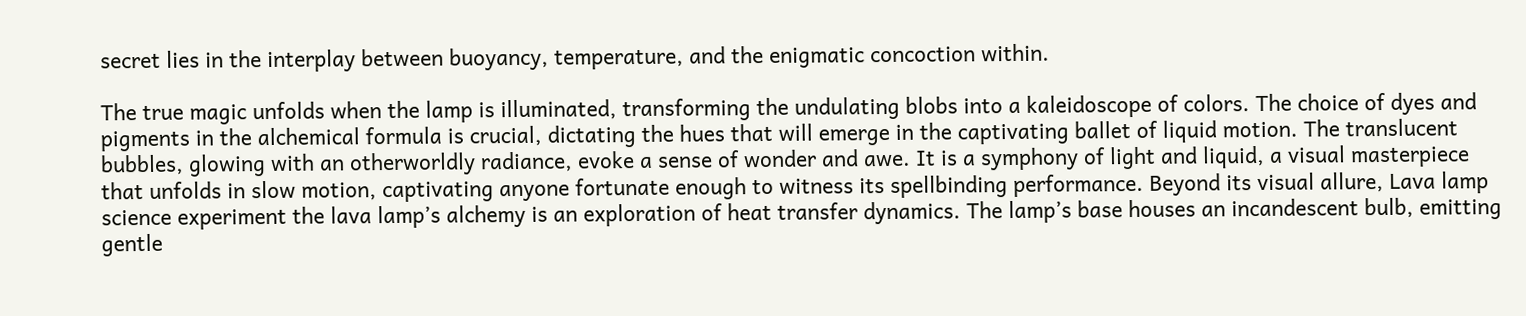secret lies in the interplay between buoyancy, temperature, and the enigmatic concoction within.

The true magic unfolds when the lamp is illuminated, transforming the undulating blobs into a kaleidoscope of colors. The choice of dyes and pigments in the alchemical formula is crucial, dictating the hues that will emerge in the captivating ballet of liquid motion. The translucent bubbles, glowing with an otherworldly radiance, evoke a sense of wonder and awe. It is a symphony of light and liquid, a visual masterpiece that unfolds in slow motion, captivating anyone fortunate enough to witness its spellbinding performance. Beyond its visual allure, Lava lamp science experiment the lava lamp’s alchemy is an exploration of heat transfer dynamics. The lamp’s base houses an incandescent bulb, emitting gentle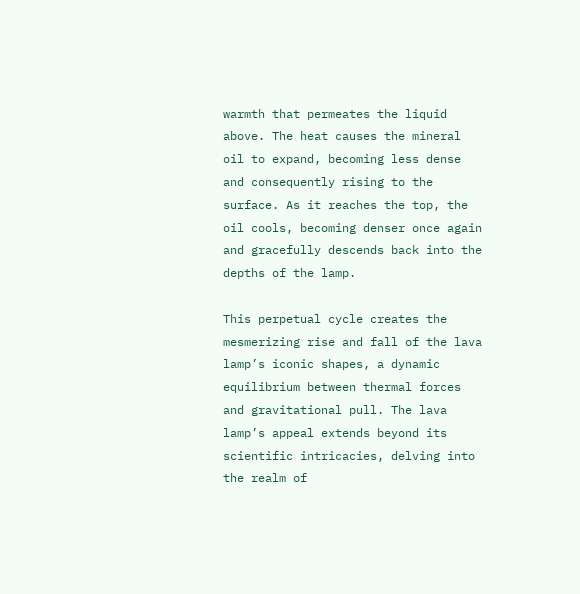warmth that permeates the liquid above. The heat causes the mineral oil to expand, becoming less dense and consequently rising to the surface. As it reaches the top, the oil cools, becoming denser once again and gracefully descends back into the depths of the lamp.

This perpetual cycle creates the mesmerizing rise and fall of the lava lamp’s iconic shapes, a dynamic equilibrium between thermal forces and gravitational pull. The lava lamp’s appeal extends beyond its scientific intricacies, delving into the realm of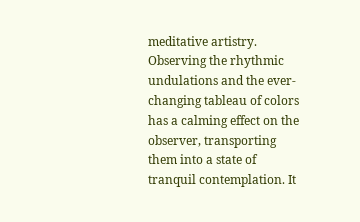meditative artistry. Observing the rhythmic undulations and the ever-changing tableau of colors has a calming effect on the observer, transporting them into a state of tranquil contemplation. It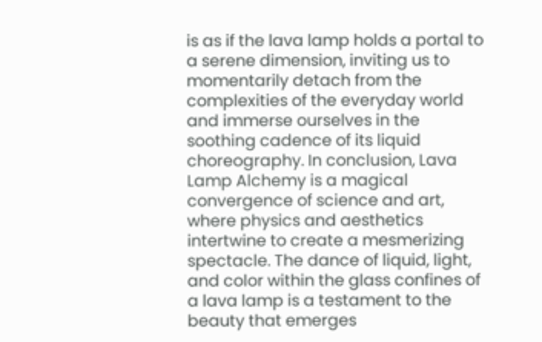is as if the lava lamp holds a portal to a serene dimension, inviting us to momentarily detach from the complexities of the everyday world and immerse ourselves in the soothing cadence of its liquid choreography. In conclusion, Lava Lamp Alchemy is a magical convergence of science and art, where physics and aesthetics intertwine to create a mesmerizing spectacle. The dance of liquid, light, and color within the glass confines of a lava lamp is a testament to the beauty that emerges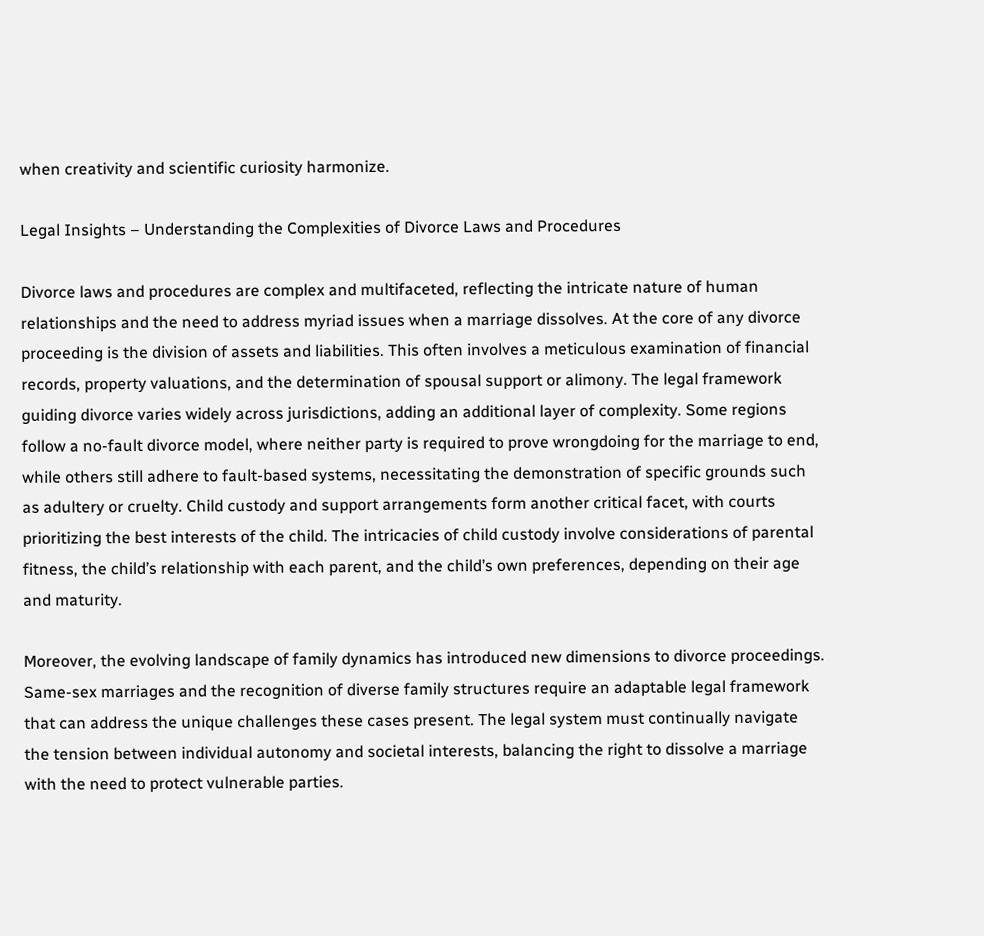when creativity and scientific curiosity harmonize.

Legal Insights – Understanding the Complexities of Divorce Laws and Procedures

Divorce laws and procedures are complex and multifaceted, reflecting the intricate nature of human relationships and the need to address myriad issues when a marriage dissolves. At the core of any divorce proceeding is the division of assets and liabilities. This often involves a meticulous examination of financial records, property valuations, and the determination of spousal support or alimony. The legal framework guiding divorce varies widely across jurisdictions, adding an additional layer of complexity. Some regions follow a no-fault divorce model, where neither party is required to prove wrongdoing for the marriage to end, while others still adhere to fault-based systems, necessitating the demonstration of specific grounds such as adultery or cruelty. Child custody and support arrangements form another critical facet, with courts prioritizing the best interests of the child. The intricacies of child custody involve considerations of parental fitness, the child’s relationship with each parent, and the child’s own preferences, depending on their age and maturity.

Moreover, the evolving landscape of family dynamics has introduced new dimensions to divorce proceedings. Same-sex marriages and the recognition of diverse family structures require an adaptable legal framework that can address the unique challenges these cases present. The legal system must continually navigate the tension between individual autonomy and societal interests, balancing the right to dissolve a marriage with the need to protect vulnerable parties.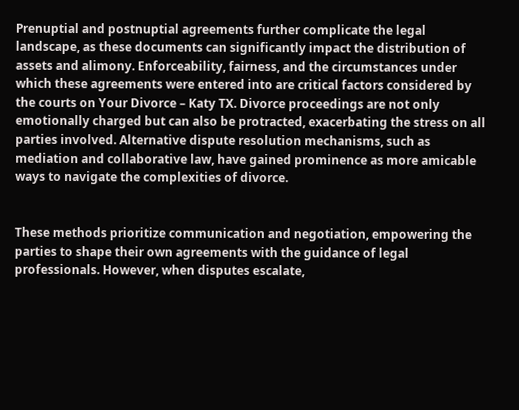Prenuptial and postnuptial agreements further complicate the legal landscape, as these documents can significantly impact the distribution of assets and alimony. Enforceability, fairness, and the circumstances under which these agreements were entered into are critical factors considered by the courts on Your Divorce – Katy TX. Divorce proceedings are not only emotionally charged but can also be protracted, exacerbating the stress on all parties involved. Alternative dispute resolution mechanisms, such as mediation and collaborative law, have gained prominence as more amicable ways to navigate the complexities of divorce.


These methods prioritize communication and negotiation, empowering the parties to shape their own agreements with the guidance of legal professionals. However, when disputes escalate,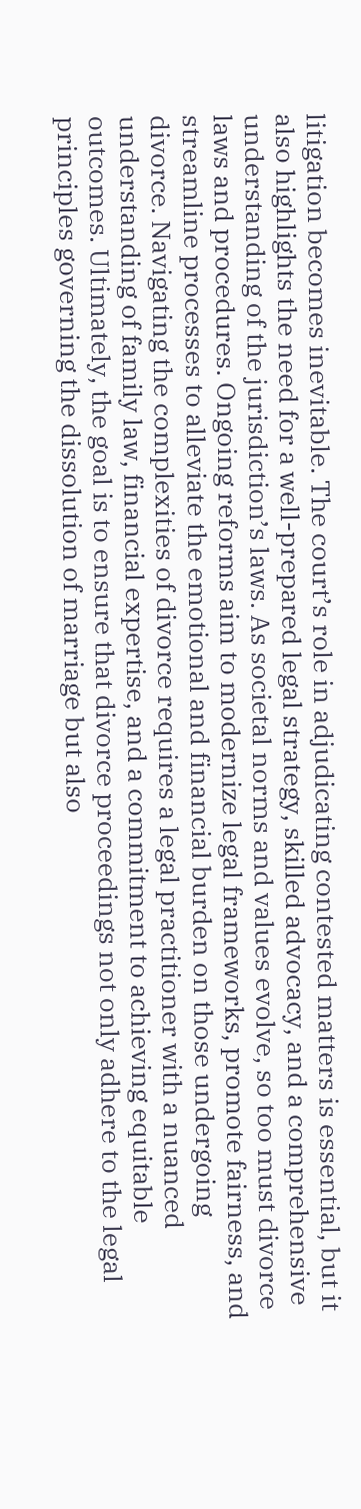litigation becomes inevitable. The court’s role in adjudicating contested matters is essential, but it also highlights the need for a well-prepared legal strategy, skilled advocacy, and a comprehensive understanding of the jurisdiction’s laws. As societal norms and values evolve, so too must divorce laws and procedures. Ongoing reforms aim to modernize legal frameworks, promote fairness, and streamline processes to alleviate the emotional and financial burden on those undergoing divorce. Navigating the complexities of divorce requires a legal practitioner with a nuanced understanding of family law, financial expertise, and a commitment to achieving equitable outcomes. Ultimately, the goal is to ensure that divorce proceedings not only adhere to the legal principles governing the dissolution of marriage but also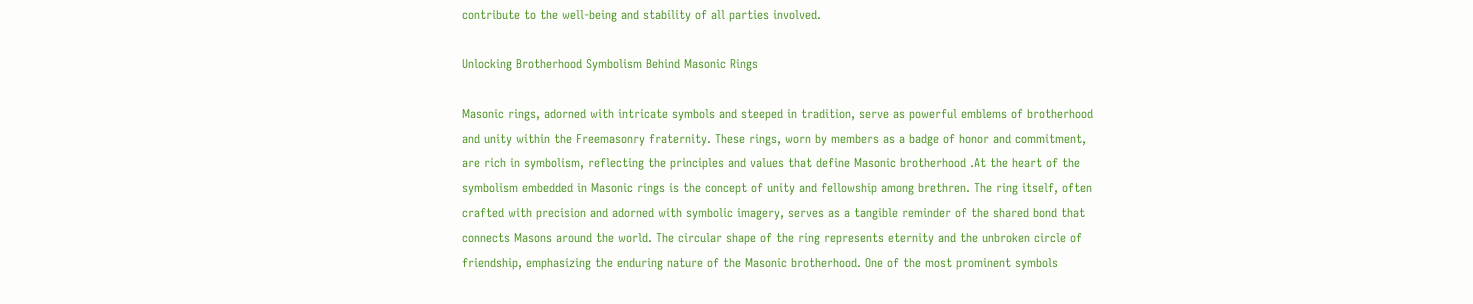contribute to the well-being and stability of all parties involved.

Unlocking Brotherhood Symbolism Behind Masonic Rings

Masonic rings, adorned with intricate symbols and steeped in tradition, serve as powerful emblems of brotherhood and unity within the Freemasonry fraternity. These rings, worn by members as a badge of honor and commitment, are rich in symbolism, reflecting the principles and values that define Masonic brotherhood .At the heart of the symbolism embedded in Masonic rings is the concept of unity and fellowship among brethren. The ring itself, often crafted with precision and adorned with symbolic imagery, serves as a tangible reminder of the shared bond that connects Masons around the world. The circular shape of the ring represents eternity and the unbroken circle of friendship, emphasizing the enduring nature of the Masonic brotherhood. One of the most prominent symbols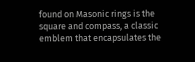found on Masonic rings is the square and compass, a classic emblem that encapsulates the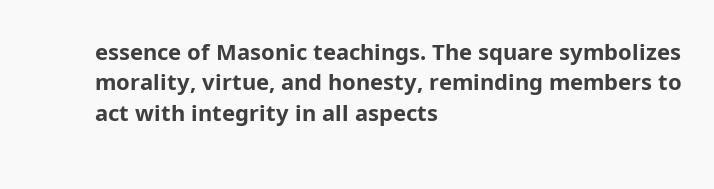essence of Masonic teachings. The square symbolizes morality, virtue, and honesty, reminding members to act with integrity in all aspects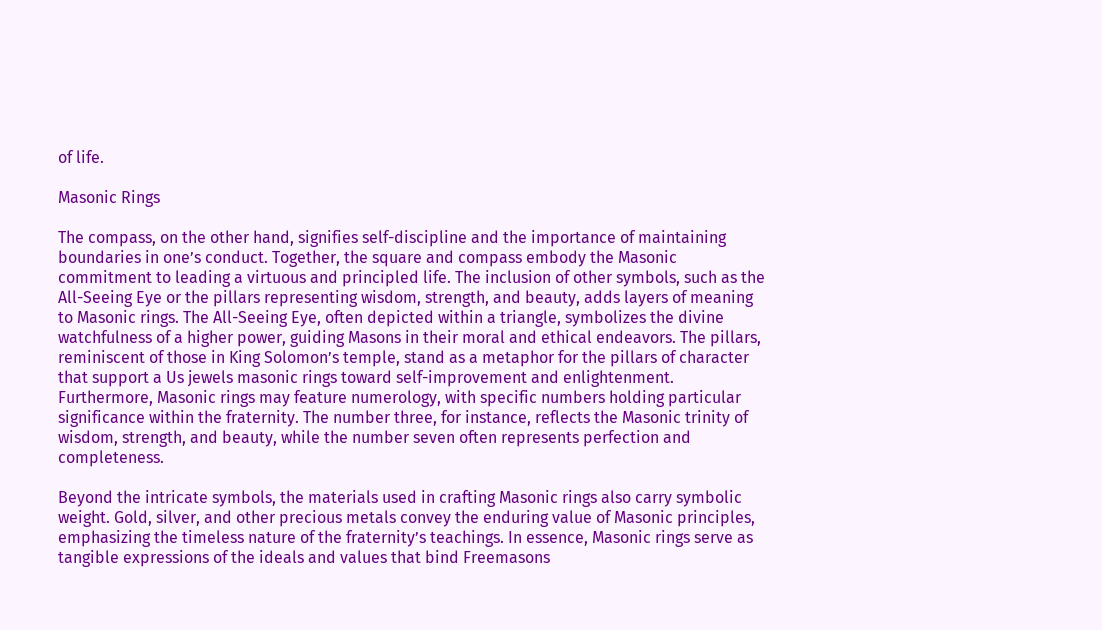of life.

Masonic Rings

The compass, on the other hand, signifies self-discipline and the importance of maintaining boundaries in one’s conduct. Together, the square and compass embody the Masonic commitment to leading a virtuous and principled life. The inclusion of other symbols, such as the All-Seeing Eye or the pillars representing wisdom, strength, and beauty, adds layers of meaning to Masonic rings. The All-Seeing Eye, often depicted within a triangle, symbolizes the divine watchfulness of a higher power, guiding Masons in their moral and ethical endeavors. The pillars, reminiscent of those in King Solomon’s temple, stand as a metaphor for the pillars of character that support a Us jewels masonic rings toward self-improvement and enlightenment. Furthermore, Masonic rings may feature numerology, with specific numbers holding particular significance within the fraternity. The number three, for instance, reflects the Masonic trinity of wisdom, strength, and beauty, while the number seven often represents perfection and completeness.

Beyond the intricate symbols, the materials used in crafting Masonic rings also carry symbolic weight. Gold, silver, and other precious metals convey the enduring value of Masonic principles, emphasizing the timeless nature of the fraternity’s teachings. In essence, Masonic rings serve as tangible expressions of the ideals and values that bind Freemasons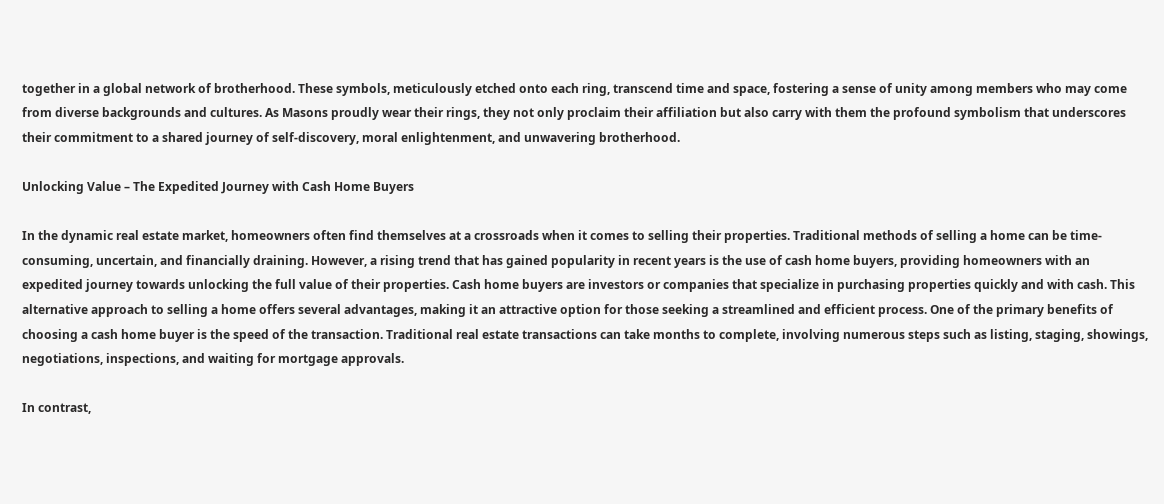together in a global network of brotherhood. These symbols, meticulously etched onto each ring, transcend time and space, fostering a sense of unity among members who may come from diverse backgrounds and cultures. As Masons proudly wear their rings, they not only proclaim their affiliation but also carry with them the profound symbolism that underscores their commitment to a shared journey of self-discovery, moral enlightenment, and unwavering brotherhood.

Unlocking Value – The Expedited Journey with Cash Home Buyers

In the dynamic real estate market, homeowners often find themselves at a crossroads when it comes to selling their properties. Traditional methods of selling a home can be time-consuming, uncertain, and financially draining. However, a rising trend that has gained popularity in recent years is the use of cash home buyers, providing homeowners with an expedited journey towards unlocking the full value of their properties. Cash home buyers are investors or companies that specialize in purchasing properties quickly and with cash. This alternative approach to selling a home offers several advantages, making it an attractive option for those seeking a streamlined and efficient process. One of the primary benefits of choosing a cash home buyer is the speed of the transaction. Traditional real estate transactions can take months to complete, involving numerous steps such as listing, staging, showings, negotiations, inspections, and waiting for mortgage approvals.

In contrast,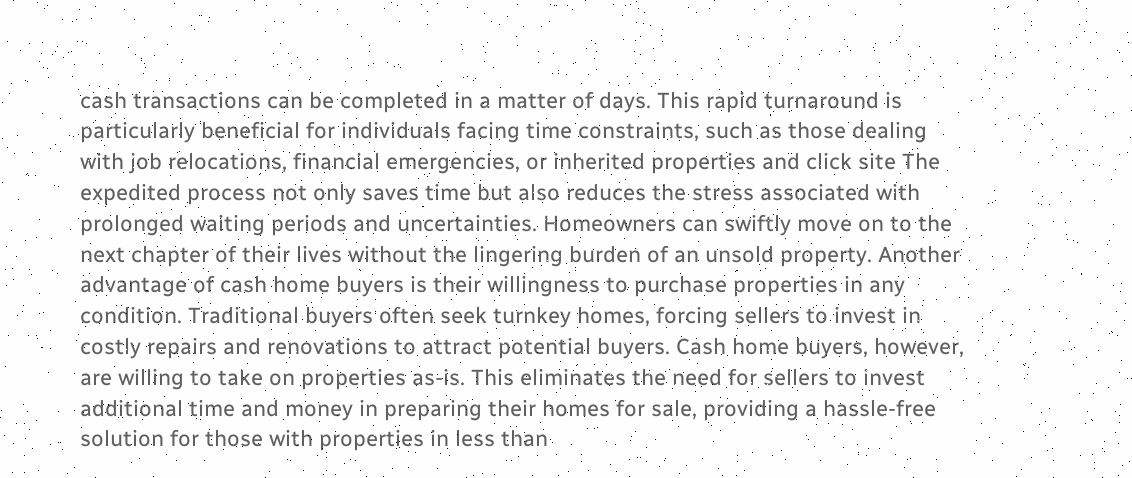cash transactions can be completed in a matter of days. This rapid turnaround is particularly beneficial for individuals facing time constraints, such as those dealing with job relocations, financial emergencies, or inherited properties and click site The expedited process not only saves time but also reduces the stress associated with prolonged waiting periods and uncertainties. Homeowners can swiftly move on to the next chapter of their lives without the lingering burden of an unsold property. Another advantage of cash home buyers is their willingness to purchase properties in any condition. Traditional buyers often seek turnkey homes, forcing sellers to invest in costly repairs and renovations to attract potential buyers. Cash home buyers, however, are willing to take on properties as-is. This eliminates the need for sellers to invest additional time and money in preparing their homes for sale, providing a hassle-free solution for those with properties in less than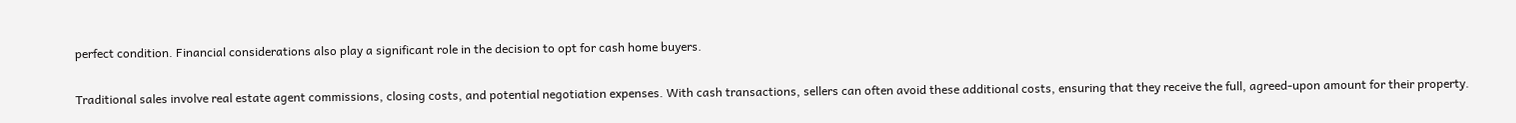perfect condition. Financial considerations also play a significant role in the decision to opt for cash home buyers.

Traditional sales involve real estate agent commissions, closing costs, and potential negotiation expenses. With cash transactions, sellers can often avoid these additional costs, ensuring that they receive the full, agreed-upon amount for their property.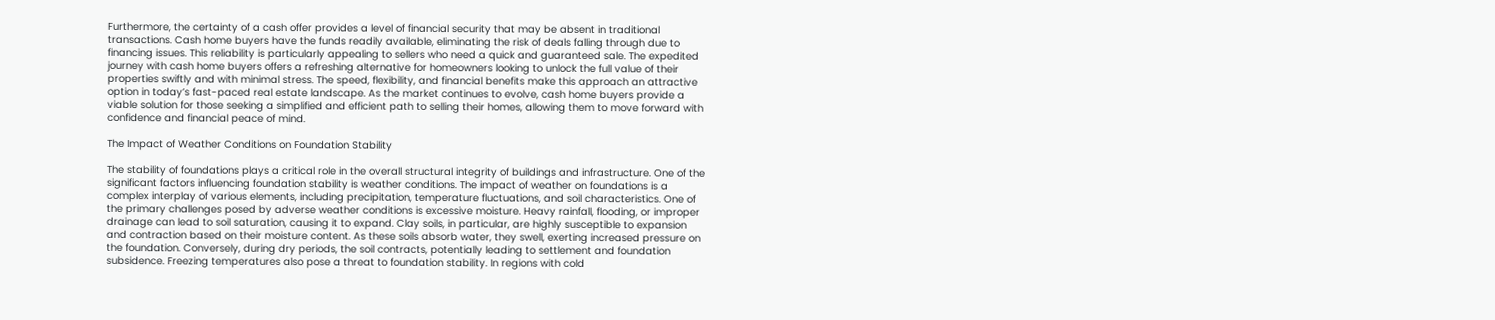Furthermore, the certainty of a cash offer provides a level of financial security that may be absent in traditional transactions. Cash home buyers have the funds readily available, eliminating the risk of deals falling through due to financing issues. This reliability is particularly appealing to sellers who need a quick and guaranteed sale. The expedited journey with cash home buyers offers a refreshing alternative for homeowners looking to unlock the full value of their properties swiftly and with minimal stress. The speed, flexibility, and financial benefits make this approach an attractive option in today’s fast-paced real estate landscape. As the market continues to evolve, cash home buyers provide a viable solution for those seeking a simplified and efficient path to selling their homes, allowing them to move forward with confidence and financial peace of mind.

The Impact of Weather Conditions on Foundation Stability

The stability of foundations plays a critical role in the overall structural integrity of buildings and infrastructure. One of the significant factors influencing foundation stability is weather conditions. The impact of weather on foundations is a complex interplay of various elements, including precipitation, temperature fluctuations, and soil characteristics. One of the primary challenges posed by adverse weather conditions is excessive moisture. Heavy rainfall, flooding, or improper drainage can lead to soil saturation, causing it to expand. Clay soils, in particular, are highly susceptible to expansion and contraction based on their moisture content. As these soils absorb water, they swell, exerting increased pressure on the foundation. Conversely, during dry periods, the soil contracts, potentially leading to settlement and foundation subsidence. Freezing temperatures also pose a threat to foundation stability. In regions with cold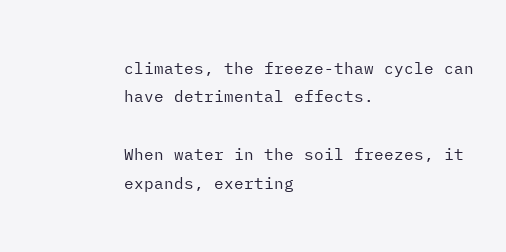climates, the freeze-thaw cycle can have detrimental effects.

When water in the soil freezes, it expands, exerting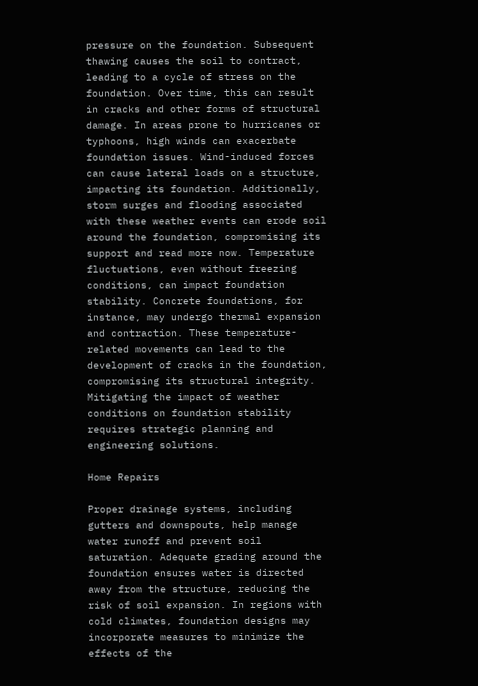pressure on the foundation. Subsequent thawing causes the soil to contract, leading to a cycle of stress on the foundation. Over time, this can result in cracks and other forms of structural damage. In areas prone to hurricanes or typhoons, high winds can exacerbate foundation issues. Wind-induced forces can cause lateral loads on a structure, impacting its foundation. Additionally, storm surges and flooding associated with these weather events can erode soil around the foundation, compromising its support and read more now. Temperature fluctuations, even without freezing conditions, can impact foundation stability. Concrete foundations, for instance, may undergo thermal expansion and contraction. These temperature-related movements can lead to the development of cracks in the foundation, compromising its structural integrity. Mitigating the impact of weather conditions on foundation stability requires strategic planning and engineering solutions.

Home Repairs

Proper drainage systems, including gutters and downspouts, help manage water runoff and prevent soil saturation. Adequate grading around the foundation ensures water is directed away from the structure, reducing the risk of soil expansion. In regions with cold climates, foundation designs may incorporate measures to minimize the effects of the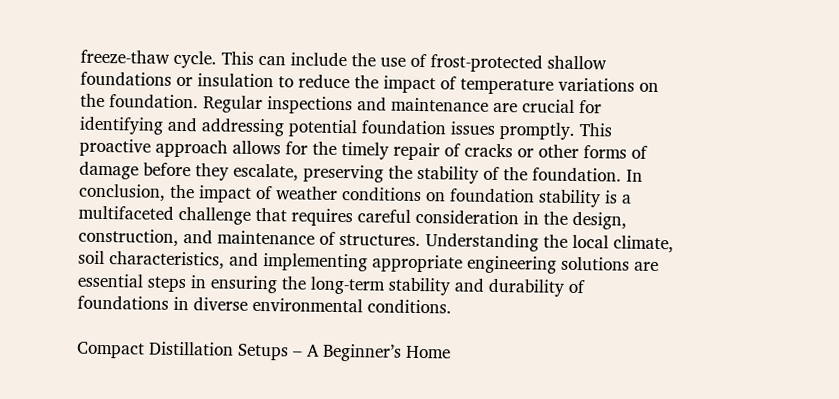freeze-thaw cycle. This can include the use of frost-protected shallow foundations or insulation to reduce the impact of temperature variations on the foundation. Regular inspections and maintenance are crucial for identifying and addressing potential foundation issues promptly. This proactive approach allows for the timely repair of cracks or other forms of damage before they escalate, preserving the stability of the foundation. In conclusion, the impact of weather conditions on foundation stability is a multifaceted challenge that requires careful consideration in the design, construction, and maintenance of structures. Understanding the local climate, soil characteristics, and implementing appropriate engineering solutions are essential steps in ensuring the long-term stability and durability of foundations in diverse environmental conditions.

Compact Distillation Setups – A Beginner’s Home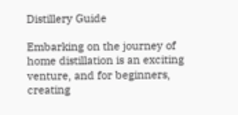Distillery Guide

Embarking on the journey of home distillation is an exciting venture, and for beginners, creating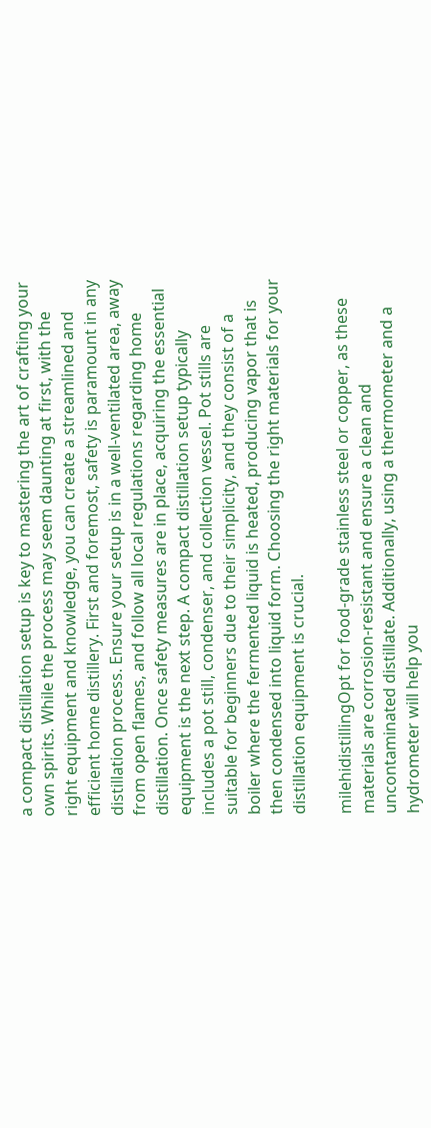a compact distillation setup is key to mastering the art of crafting your own spirits. While the process may seem daunting at first, with the right equipment and knowledge, you can create a streamlined and efficient home distillery. First and foremost, safety is paramount in any distillation process. Ensure your setup is in a well-ventilated area, away from open flames, and follow all local regulations regarding home distillation. Once safety measures are in place, acquiring the essential equipment is the next step. A compact distillation setup typically includes a pot still, condenser, and collection vessel. Pot stills are suitable for beginners due to their simplicity, and they consist of a boiler where the fermented liquid is heated, producing vapor that is then condensed into liquid form. Choosing the right materials for your distillation equipment is crucial.

milehidistillingOpt for food-grade stainless steel or copper, as these materials are corrosion-resistant and ensure a clean and uncontaminated distillate. Additionally, using a thermometer and a hydrometer will help you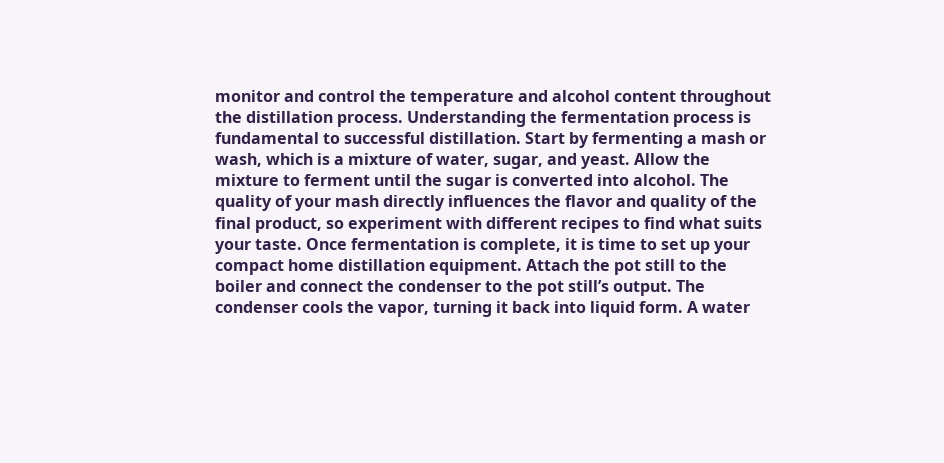monitor and control the temperature and alcohol content throughout the distillation process. Understanding the fermentation process is fundamental to successful distillation. Start by fermenting a mash or wash, which is a mixture of water, sugar, and yeast. Allow the mixture to ferment until the sugar is converted into alcohol. The quality of your mash directly influences the flavor and quality of the final product, so experiment with different recipes to find what suits your taste. Once fermentation is complete, it is time to set up your compact home distillation equipment. Attach the pot still to the boiler and connect the condenser to the pot still’s output. The condenser cools the vapor, turning it back into liquid form. A water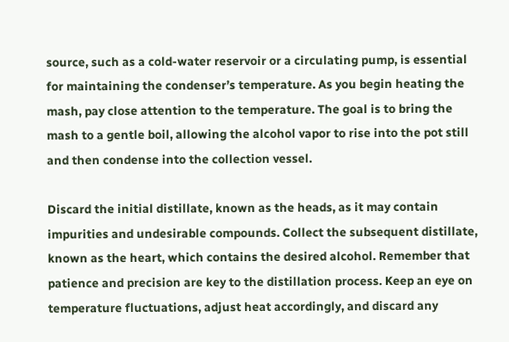source, such as a cold-water reservoir or a circulating pump, is essential for maintaining the condenser’s temperature. As you begin heating the mash, pay close attention to the temperature. The goal is to bring the mash to a gentle boil, allowing the alcohol vapor to rise into the pot still and then condense into the collection vessel.

Discard the initial distillate, known as the heads, as it may contain impurities and undesirable compounds. Collect the subsequent distillate, known as the heart, which contains the desired alcohol. Remember that patience and precision are key to the distillation process. Keep an eye on temperature fluctuations, adjust heat accordingly, and discard any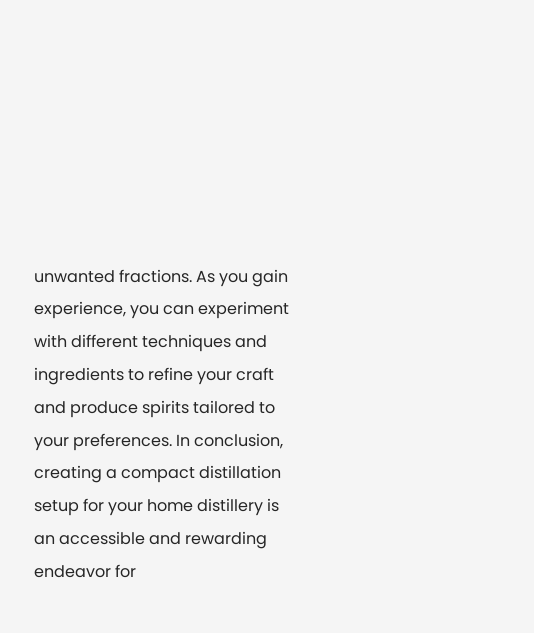unwanted fractions. As you gain experience, you can experiment with different techniques and ingredients to refine your craft and produce spirits tailored to your preferences. In conclusion, creating a compact distillation setup for your home distillery is an accessible and rewarding endeavor for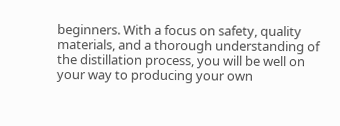beginners. With a focus on safety, quality materials, and a thorough understanding of the distillation process, you will be well on your way to producing your own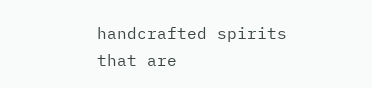handcrafted spirits that are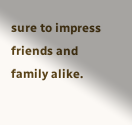sure to impress friends and family alike.